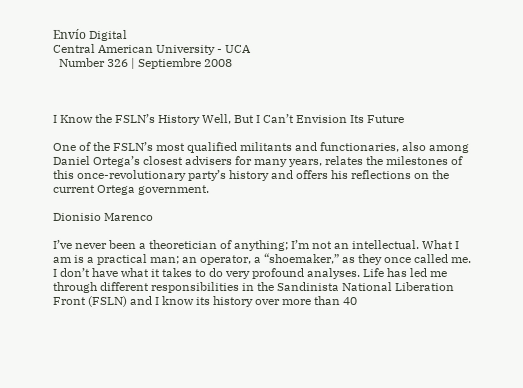Envío Digital
Central American University - UCA
  Number 326 | Septiembre 2008



I Know the FSLN’s History Well, But I Can’t Envision Its Future

One of the FSLN’s most qualified militants and functionaries, also among Daniel Ortega’s closest advisers for many years, relates the milestones of this once-revolutionary party’s history and offers his reflections on the current Ortega government.

Dionisio Marenco

I’ve never been a theoretician of anything; I’m not an intellectual. What I am is a practical man; an operator, a “shoemaker,” as they once called me. I don’t have what it takes to do very profound analyses. Life has led me through different responsibilities in the Sandinista National Liberation Front (FSLN) and I know its history over more than 40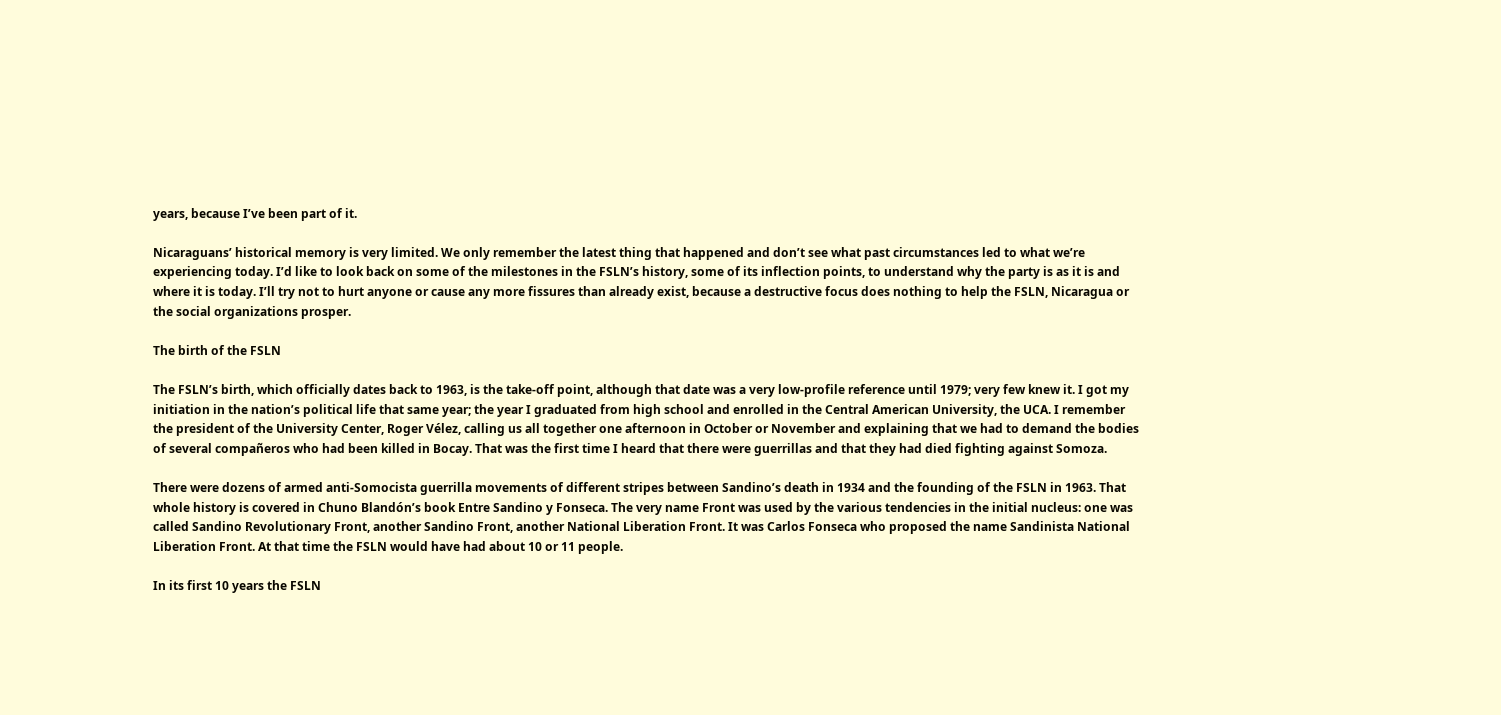years, because I’ve been part of it.

Nicaraguans’ historical memory is very limited. We only remember the latest thing that happened and don’t see what past circumstances led to what we’re experiencing today. I’d like to look back on some of the milestones in the FSLN’s history, some of its inflection points, to understand why the party is as it is and where it is today. I’ll try not to hurt anyone or cause any more fissures than already exist, because a destructive focus does nothing to help the FSLN, Nicaragua or the social organizations prosper.

The birth of the FSLN

The FSLN’s birth, which officially dates back to 1963, is the take-off point, although that date was a very low-profile reference until 1979; very few knew it. I got my initiation in the nation’s political life that same year; the year I graduated from high school and enrolled in the Central American University, the UCA. I remember the president of the University Center, Roger Vélez, calling us all together one afternoon in October or November and explaining that we had to demand the bodies of several compañeros who had been killed in Bocay. That was the first time I heard that there were guerrillas and that they had died fighting against Somoza.

There were dozens of armed anti-Somocista guerrilla movements of different stripes between Sandino’s death in 1934 and the founding of the FSLN in 1963. That whole history is covered in Chuno Blandón’s book Entre Sandino y Fonseca. The very name Front was used by the various tendencies in the initial nucleus: one was called Sandino Revolutionary Front, another Sandino Front, another National Liberation Front. It was Carlos Fonseca who proposed the name Sandinista National Liberation Front. At that time the FSLN would have had about 10 or 11 people.

In its first 10 years the FSLN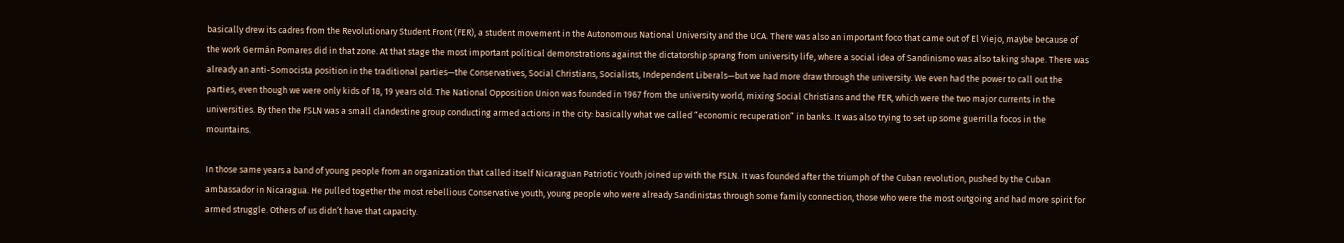basically drew its cadres from the Revolutionary Student Front (FER), a student movement in the Autonomous National University and the UCA. There was also an important foco that came out of El Viejo, maybe because of the work Germán Pomares did in that zone. At that stage the most important political demonstrations against the dictatorship sprang from university life, where a social idea of Sandinismo was also taking shape. There was already an anti-Somocista position in the traditional parties—the Conservatives, Social Christians, Socialists, Independent Liberals—but we had more draw through the university. We even had the power to call out the parties, even though we were only kids of 18, 19 years old. The National Opposition Union was founded in 1967 from the university world, mixing Social Christians and the FER, which were the two major currents in the universities. By then the FSLN was a small clandestine group conducting armed actions in the city: basically what we called “economic recuperation” in banks. It was also trying to set up some guerrilla focos in the mountains.

In those same years a band of young people from an organization that called itself Nicaraguan Patriotic Youth joined up with the FSLN. It was founded after the triumph of the Cuban revolution, pushed by the Cuban ambassador in Nicaragua. He pulled together the most rebellious Conservative youth, young people who were already Sandinistas through some family connection, those who were the most outgoing and had more spirit for armed struggle. Others of us didn’t have that capacity.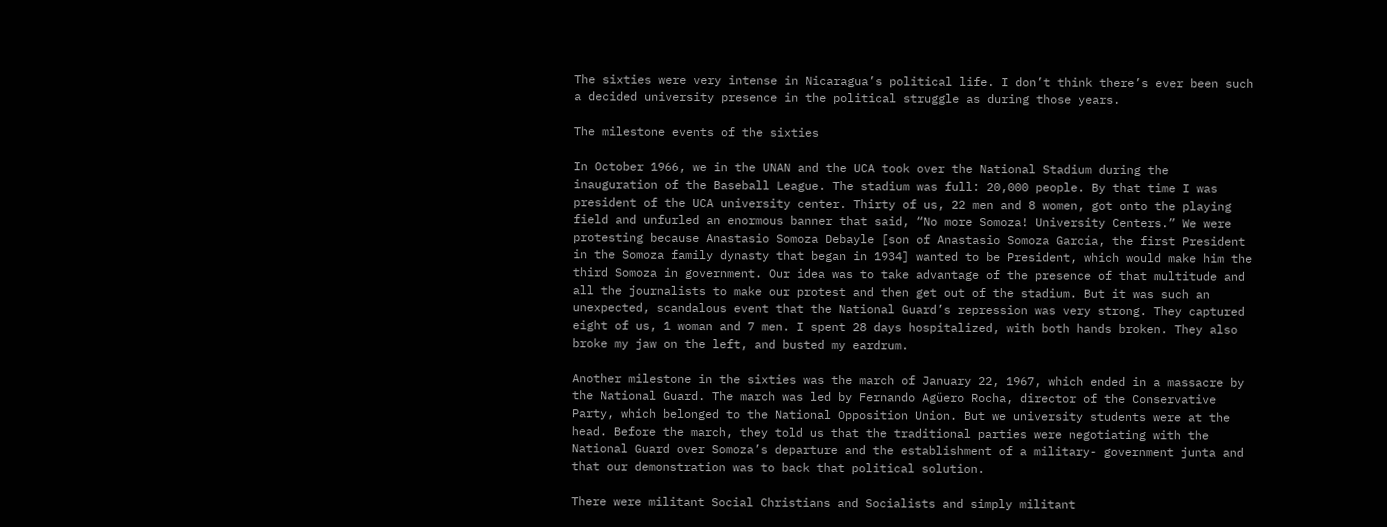The sixties were very intense in Nicaragua’s political life. I don’t think there’s ever been such a decided university presence in the political struggle as during those years.

The milestone events of the sixties

In October 1966, we in the UNAN and the UCA took over the National Stadium during the inauguration of the Baseball League. The stadium was full: 20,000 people. By that time I was president of the UCA university center. Thirty of us, 22 men and 8 women, got onto the playing field and unfurled an enormous banner that said, “No more Somoza! University Centers.” We were protesting because Anastasio Somoza Debayle [son of Anastasio Somoza García, the first President in the Somoza family dynasty that began in 1934] wanted to be President, which would make him the third Somoza in government. Our idea was to take advantage of the presence of that multitude and all the journalists to make our protest and then get out of the stadium. But it was such an unexpected, scandalous event that the National Guard’s repression was very strong. They captured eight of us, 1 woman and 7 men. I spent 28 days hospitalized, with both hands broken. They also broke my jaw on the left, and busted my eardrum.

Another milestone in the sixties was the march of January 22, 1967, which ended in a massacre by the National Guard. The march was led by Fernando Agüero Rocha, director of the Conservative Party, which belonged to the National Opposition Union. But we university students were at the head. Before the march, they told us that the traditional parties were negotiating with the National Guard over Somoza’s departure and the establishment of a military- government junta and that our demonstration was to back that political solution.

There were militant Social Christians and Socialists and simply militant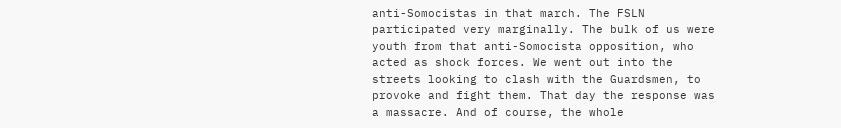anti-Somocistas in that march. The FSLN participated very marginally. The bulk of us were youth from that anti-Somocista opposition, who acted as shock forces. We went out into the streets looking to clash with the Guardsmen, to provoke and fight them. That day the response was a massacre. And of course, the whole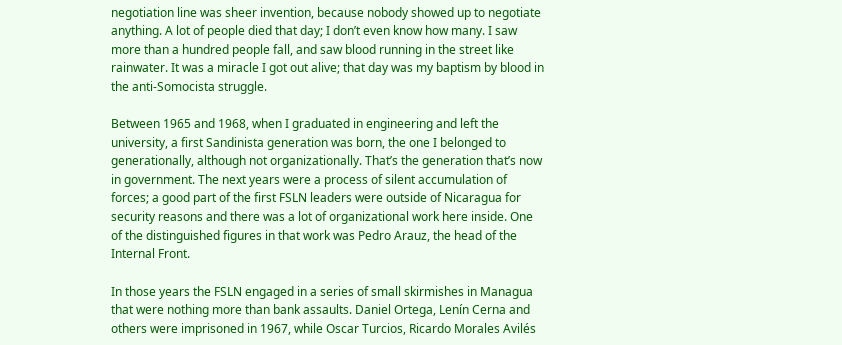negotiation line was sheer invention, because nobody showed up to negotiate anything. A lot of people died that day; I don’t even know how many. I saw more than a hundred people fall, and saw blood running in the street like rainwater. It was a miracle I got out alive; that day was my baptism by blood in the anti-Somocista struggle.

Between 1965 and 1968, when I graduated in engineering and left the university, a first Sandinista generation was born, the one I belonged to generationally, although not organizationally. That’s the generation that’s now in government. The next years were a process of silent accumulation of forces; a good part of the first FSLN leaders were outside of Nicaragua for security reasons and there was a lot of organizational work here inside. One of the distinguished figures in that work was Pedro Arauz, the head of the Internal Front.

In those years the FSLN engaged in a series of small skirmishes in Managua that were nothing more than bank assaults. Daniel Ortega, Lenín Cerna and others were imprisoned in 1967, while Oscar Turcios, Ricardo Morales Avilés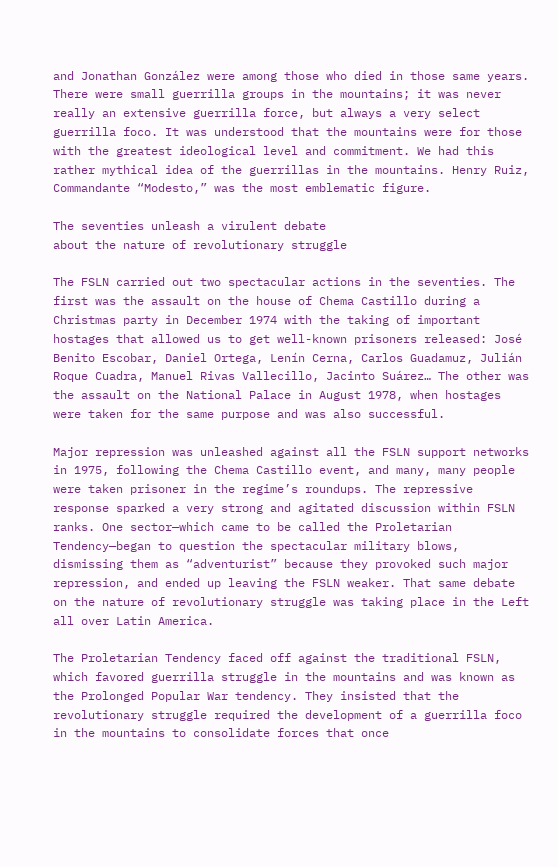and Jonathan González were among those who died in those same years. There were small guerrilla groups in the mountains; it was never really an extensive guerrilla force, but always a very select guerrilla foco. It was understood that the mountains were for those with the greatest ideological level and commitment. We had this rather mythical idea of the guerrillas in the mountains. Henry Ruiz, Commandante “Modesto,” was the most emblematic figure.

The seventies unleash a virulent debate
about the nature of revolutionary struggle

The FSLN carried out two spectacular actions in the seventies. The first was the assault on the house of Chema Castillo during a Christmas party in December 1974 with the taking of important hostages that allowed us to get well-known prisoners released: José Benito Escobar, Daniel Ortega, Lenín Cerna, Carlos Guadamuz, Julián Roque Cuadra, Manuel Rivas Vallecillo, Jacinto Suárez… The other was the assault on the National Palace in August 1978, when hostages were taken for the same purpose and was also successful.

Major repression was unleashed against all the FSLN support networks in 1975, following the Chema Castillo event, and many, many people were taken prisoner in the regime’s roundups. The repressive response sparked a very strong and agitated discussion within FSLN ranks. One sector—which came to be called the Proletarian Tendency—began to question the spectacular military blows, dismissing them as “adventurist” because they provoked such major repression, and ended up leaving the FSLN weaker. That same debate on the nature of revolutionary struggle was taking place in the Left all over Latin America.

The Proletarian Tendency faced off against the traditional FSLN, which favored guerrilla struggle in the mountains and was known as the Prolonged Popular War tendency. They insisted that the revolutionary struggle required the development of a guerrilla foco in the mountains to consolidate forces that once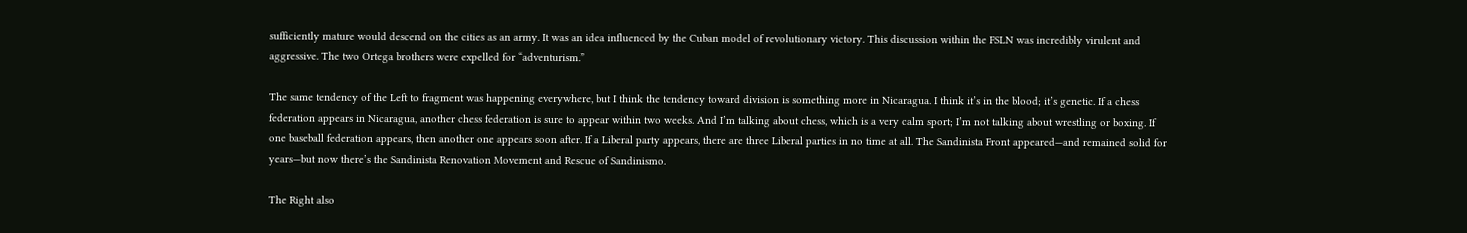sufficiently mature would descend on the cities as an army. It was an idea influenced by the Cuban model of revolutionary victory. This discussion within the FSLN was incredibly virulent and aggressive. The two Ortega brothers were expelled for “adventurism.”

The same tendency of the Left to fragment was happening everywhere, but I think the tendency toward division is something more in Nicaragua. I think it’s in the blood; it’s genetic. If a chess federation appears in Nicaragua, another chess federation is sure to appear within two weeks. And I’m talking about chess, which is a very calm sport; I’m not talking about wrestling or boxing. If one baseball federation appears, then another one appears soon after. If a Liberal party appears, there are three Liberal parties in no time at all. The Sandinista Front appeared—and remained solid for years—but now there’s the Sandinista Renovation Movement and Rescue of Sandinismo.

The Right also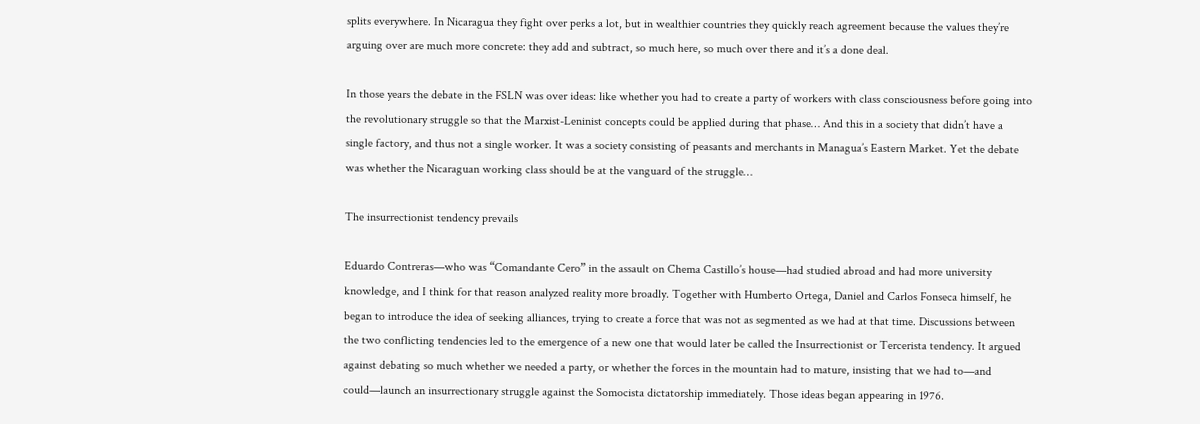splits everywhere. In Nicaragua they fight over perks a lot, but in wealthier countries they quickly reach agreement because the values they’re arguing over are much more concrete: they add and subtract, so much here, so much over there and it’s a done deal.

In those years the debate in the FSLN was over ideas: like whether you had to create a party of workers with class consciousness before going into the revolutionary struggle so that the Marxist-Leninist concepts could be applied during that phase… And this in a society that didn’t have a single factory, and thus not a single worker. It was a society consisting of peasants and merchants in Managua’s Eastern Market. Yet the debate was whether the Nicaraguan working class should be at the vanguard of the struggle…

The insurrectionist tendency prevails

Eduardo Contreras—who was “Comandante Cero” in the assault on Chema Castillo’s house—had studied abroad and had more university knowledge, and I think for that reason analyzed reality more broadly. Together with Humberto Ortega, Daniel and Carlos Fonseca himself, he began to introduce the idea of seeking alliances, trying to create a force that was not as segmented as we had at that time. Discussions between the two conflicting tendencies led to the emergence of a new one that would later be called the Insurrectionist or Tercerista tendency. It argued against debating so much whether we needed a party, or whether the forces in the mountain had to mature, insisting that we had to—and could—launch an insurrectionary struggle against the Somocista dictatorship immediately. Those ideas began appearing in 1976.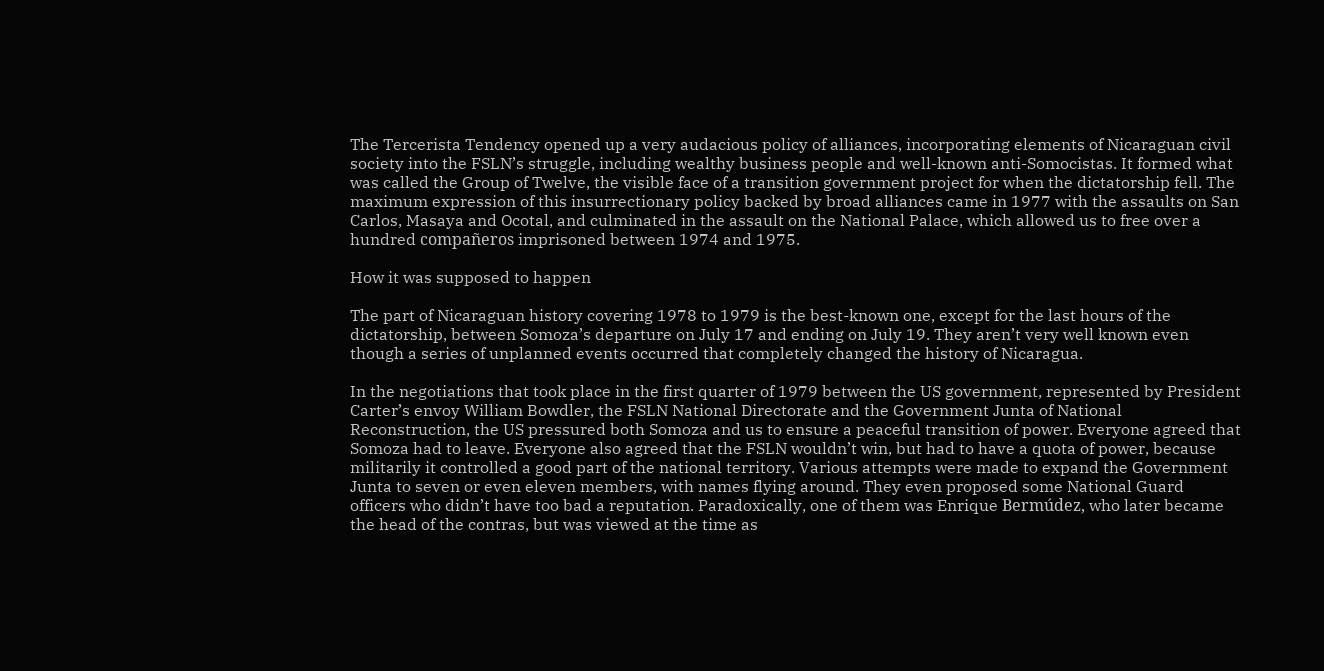The Tercerista Tendency opened up a very audacious policy of alliances, incorporating elements of Nicaraguan civil society into the FSLN’s struggle, including wealthy business people and well-known anti-Somocistas. It formed what was called the Group of Twelve, the visible face of a transition government project for when the dictatorship fell. The maximum expression of this insurrectionary policy backed by broad alliances came in 1977 with the assaults on San Carlos, Masaya and Ocotal, and culminated in the assault on the National Palace, which allowed us to free over a hundred compañeros imprisoned between 1974 and 1975.

How it was supposed to happen

The part of Nicaraguan history covering 1978 to 1979 is the best-known one, except for the last hours of the dictatorship, between Somoza’s departure on July 17 and ending on July 19. They aren’t very well known even though a series of unplanned events occurred that completely changed the history of Nicaragua.

In the negotiations that took place in the first quarter of 1979 between the US government, represented by President Carter’s envoy William Bowdler, the FSLN National Directorate and the Government Junta of National Reconstruction, the US pressured both Somoza and us to ensure a peaceful transition of power. Everyone agreed that Somoza had to leave. Everyone also agreed that the FSLN wouldn’t win, but had to have a quota of power, because militarily it controlled a good part of the national territory. Various attempts were made to expand the Government Junta to seven or even eleven members, with names flying around. They even proposed some National Guard officers who didn’t have too bad a reputation. Paradoxically, one of them was Enrique Bermúdez, who later became the head of the contras, but was viewed at the time as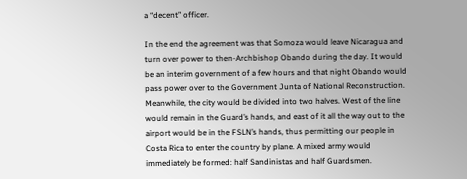a “decent” officer.

In the end the agreement was that Somoza would leave Nicaragua and turn over power to then-Archbishop Obando during the day. It would be an interim government of a few hours and that night Obando would pass power over to the Government Junta of National Reconstruction. Meanwhile, the city would be divided into two halves. West of the line would remain in the Guard’s hands, and east of it all the way out to the airport would be in the FSLN’s hands, thus permitting our people in Costa Rica to enter the country by plane. A mixed army would immediately be formed: half Sandinistas and half Guardsmen.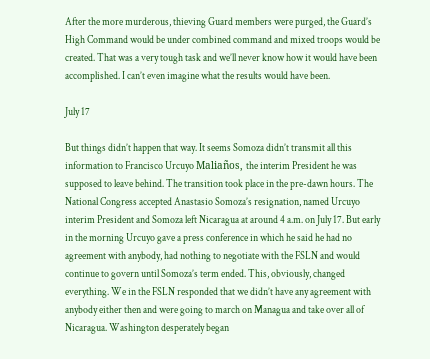After the more murderous, thieving Guard members were purged, the Guard’s High Command would be under combined command and mixed troops would be created. That was a very tough task and we’ll never know how it would have been accomplished. I can’t even imagine what the results would have been.

July 17

But things didn’t happen that way. It seems Somoza didn’t transmit all this information to Francisco Urcuyo Maliaños, the interim President he was supposed to leave behind. The transition took place in the pre-dawn hours. The National Congress accepted Anastasio Somoza’s resignation, named Urcuyo interim President and Somoza left Nicaragua at around 4 a.m. on July 17. But early in the morning Urcuyo gave a press conference in which he said he had no agreement with anybody, had nothing to negotiate with the FSLN and would continue to govern until Somoza’s term ended. This, obviously, changed everything. We in the FSLN responded that we didn’t have any agreement with anybody either then and were going to march on Managua and take over all of Nicaragua. Washington desperately began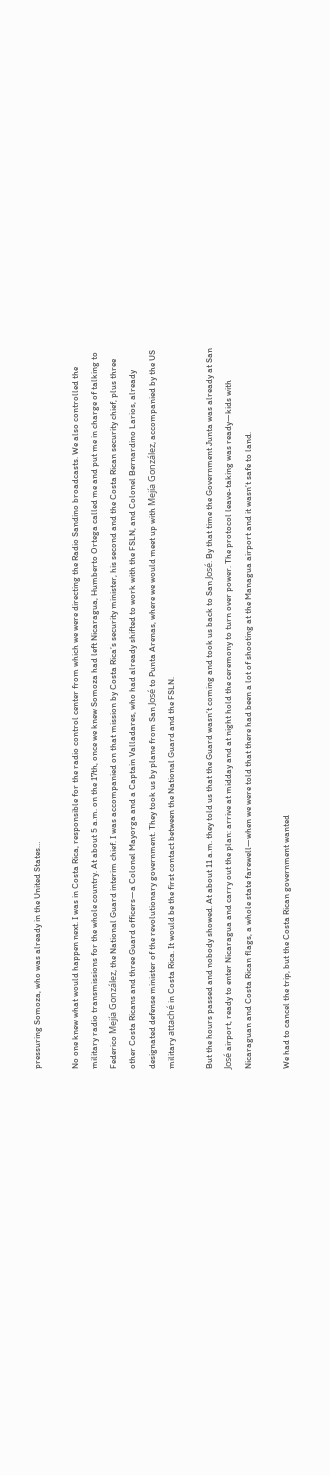pressuring Somoza, who was already in the United States…

No one knew what would happen next. I was in Costa Rica, responsible for the radio control center from which we were directing the Radio Sandino broadcasts. We also controlled the military radio transmissions for the whole country. At about 5 a.m. on the 17th, once we knew Somoza had left Nicaragua, Humberto Ortega called me and put me in charge of talking to Federico Mejía González, the National Guard interim chief. I was accompanied on that mission by Costa Rica’s security minister, his second and the Costa Rican security chief, plus three other Costa Ricans and three Guard officers—a Colonel Mayorga and a Captain Valladares, who had already shifted to work with the FSLN, and Colonel Bernardino Larios, already designated defense minister of the revolutionary government. They took us by plane from San José to Punta Arenas, where we would meet up with Mejía González, accompanied by the US military attaché in Costa Rica. It would be the first contact between the National Guard and the FSLN.

But the hours passed and nobody showed. At about 11 a.m. they told us that the Guard wasn’t coming and took us back to San José. By that time the Government Junta was already at San José airport, ready to enter Nicaragua and carry out the plan: arrive at midday and at night hold the ceremony to turn over power. The protocol leave-taking was ready—kids with Nicaraguan and Costa Rican flags, a whole state farewell—when we were told that there had been a lot of shooting at the Managua airport and it wasn’t safe to land.

We had to cancel the trip, but the Costa Rican government wanted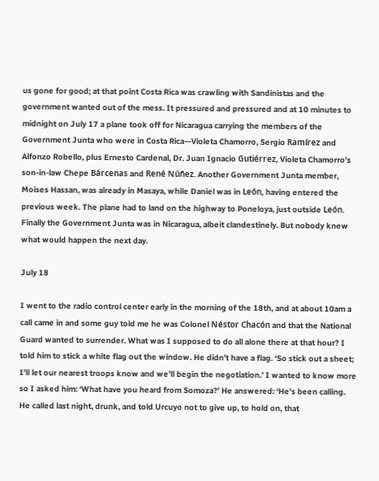us gone for good; at that point Costa Rica was crawling with Sandinistas and the government wanted out of the mess. It pressured and pressured and at 10 minutes to midnight on July 17 a plane took off for Nicaragua carrying the members of the Government Junta who were in Costa Rica—Violeta Chamorro, Sergio Ramírez and Alfonzo Robello, plus Ernesto Cardenal, Dr. Juan Ignacio Gutiérrez, Violeta Chamorro’s son-in-law Chepe Bárcenas and René Núñez. Another Government Junta member, Moises Hassan, was already in Masaya, while Daniel was in León, having entered the previous week. The plane had to land on the highway to Poneloya, just outside León. Finally the Government Junta was in Nicaragua, albeit clandestinely. But nobody knew what would happen the next day.

July 18

I went to the radio control center early in the morning of the 18th, and at about 10am a call came in and some guy told me he was Colonel Néstor Chacón and that the National Guard wanted to surrender. What was I supposed to do all alone there at that hour? I told him to stick a white flag out the window. He didn’t have a flag. ‘So stick out a sheet; I’ll let our nearest troops know and we’ll begin the negotiation.’ I wanted to know more so I asked him: ‘What have you heard from Somoza?’ He answered: ‘He’s been calling. He called last night, drunk, and told Urcuyo not to give up, to hold on, that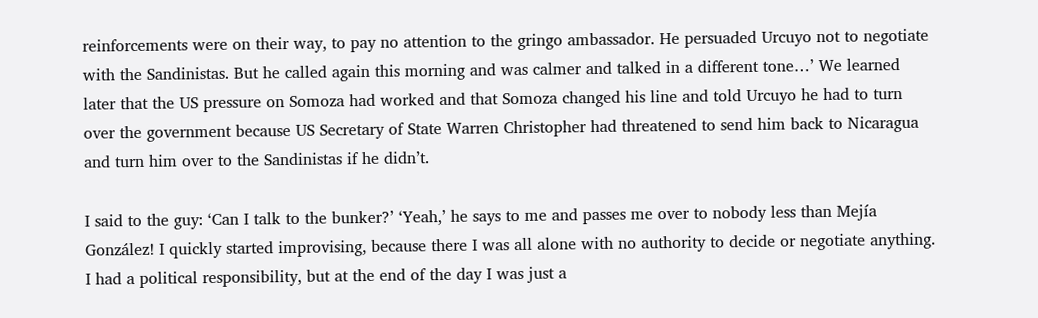reinforcements were on their way, to pay no attention to the gringo ambassador. He persuaded Urcuyo not to negotiate with the Sandinistas. But he called again this morning and was calmer and talked in a different tone…’ We learned later that the US pressure on Somoza had worked and that Somoza changed his line and told Urcuyo he had to turn over the government because US Secretary of State Warren Christopher had threatened to send him back to Nicaragua and turn him over to the Sandinistas if he didn’t.

I said to the guy: ‘Can I talk to the bunker?’ ‘Yeah,’ he says to me and passes me over to nobody less than Mejía González! I quickly started improvising, because there I was all alone with no authority to decide or negotiate anything. I had a political responsibility, but at the end of the day I was just a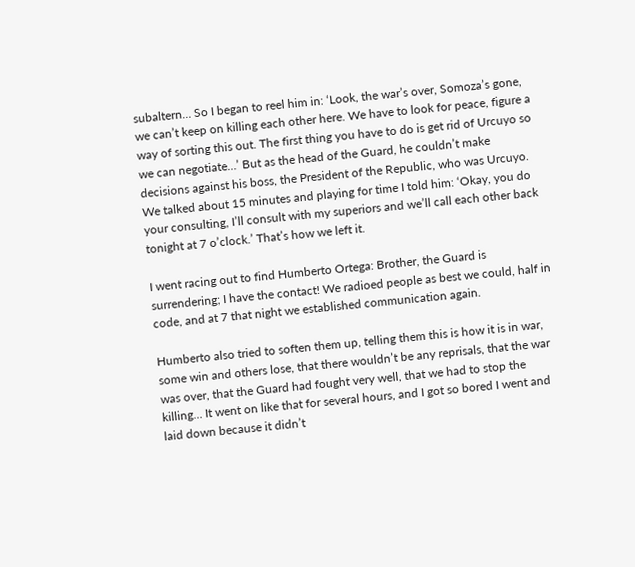subaltern… So I began to reel him in: ‘Look, the war’s over, Somoza’s gone, we can’t keep on killing each other here. We have to look for peace, figure a way of sorting this out. The first thing you have to do is get rid of Urcuyo so we can negotiate…’ But as the head of the Guard, he couldn’t make decisions against his boss, the President of the Republic, who was Urcuyo. We talked about 15 minutes and playing for time I told him: ‘Okay, you do your consulting, I’ll consult with my superiors and we’ll call each other back tonight at 7 o’clock.’ That’s how we left it.

I went racing out to find Humberto Ortega: Brother, the Guard is surrendering; I have the contact! We radioed people as best we could, half in code, and at 7 that night we established communication again.

Humberto also tried to soften them up, telling them this is how it is in war, some win and others lose, that there wouldn’t be any reprisals, that the war was over, that the Guard had fought very well, that we had to stop the killing… It went on like that for several hours, and I got so bored I went and laid down because it didn’t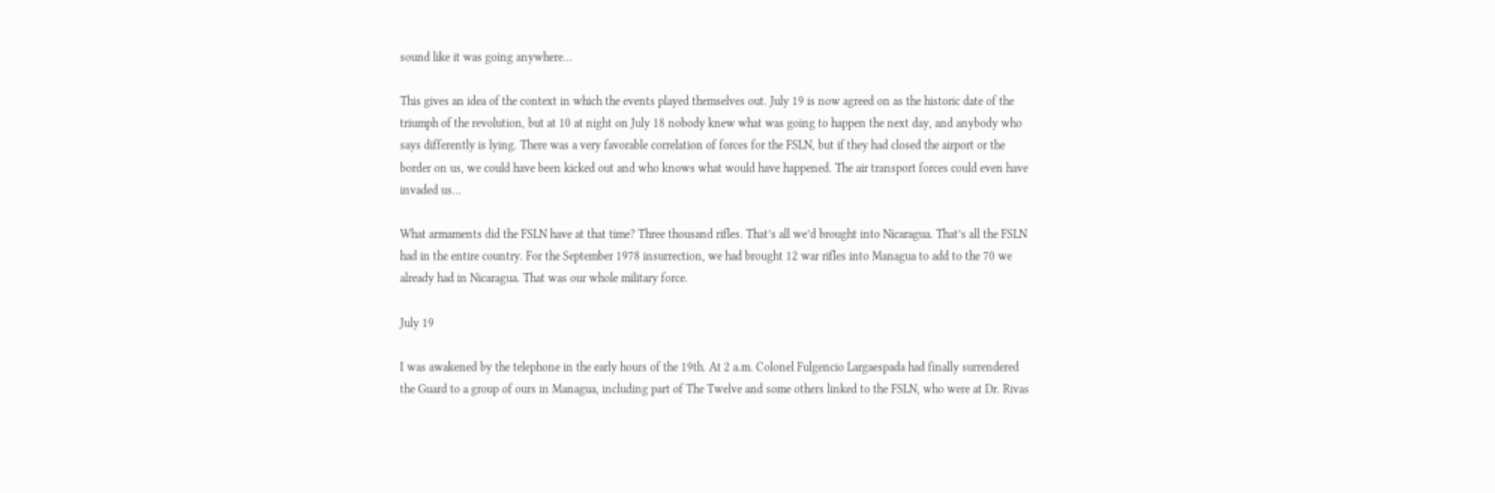sound like it was going anywhere…

This gives an idea of the context in which the events played themselves out. July 19 is now agreed on as the historic date of the triumph of the revolution, but at 10 at night on July 18 nobody knew what was going to happen the next day, and anybody who says differently is lying. There was a very favorable correlation of forces for the FSLN, but if they had closed the airport or the border on us, we could have been kicked out and who knows what would have happened. The air transport forces could even have invaded us…

What armaments did the FSLN have at that time? Three thousand rifles. That’s all we’d brought into Nicaragua. That’s all the FSLN had in the entire country. For the September 1978 insurrection, we had brought 12 war rifles into Managua to add to the 70 we already had in Nicaragua. That was our whole military force.

July 19

I was awakened by the telephone in the early hours of the 19th. At 2 a.m. Colonel Fulgencio Largaespada had finally surrendered the Guard to a group of ours in Managua, including part of The Twelve and some others linked to the FSLN, who were at Dr. Rivas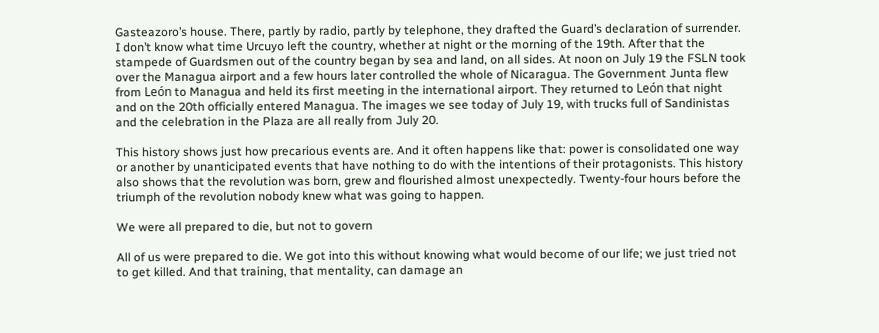Gasteazoro’s house. There, partly by radio, partly by telephone, they drafted the Guard’s declaration of surrender. I don’t know what time Urcuyo left the country, whether at night or the morning of the 19th. After that the stampede of Guardsmen out of the country began by sea and land, on all sides. At noon on July 19 the FSLN took over the Managua airport and a few hours later controlled the whole of Nicaragua. The Government Junta flew from León to Managua and held its first meeting in the international airport. They returned to León that night and on the 20th officially entered Managua. The images we see today of July 19, with trucks full of Sandinistas and the celebration in the Plaza are all really from July 20.

This history shows just how precarious events are. And it often happens like that: power is consolidated one way or another by unanticipated events that have nothing to do with the intentions of their protagonists. This history also shows that the revolution was born, grew and flourished almost unexpectedly. Twenty-four hours before the triumph of the revolution nobody knew what was going to happen.

We were all prepared to die, but not to govern

All of us were prepared to die. We got into this without knowing what would become of our life; we just tried not to get killed. And that training, that mentality, can damage an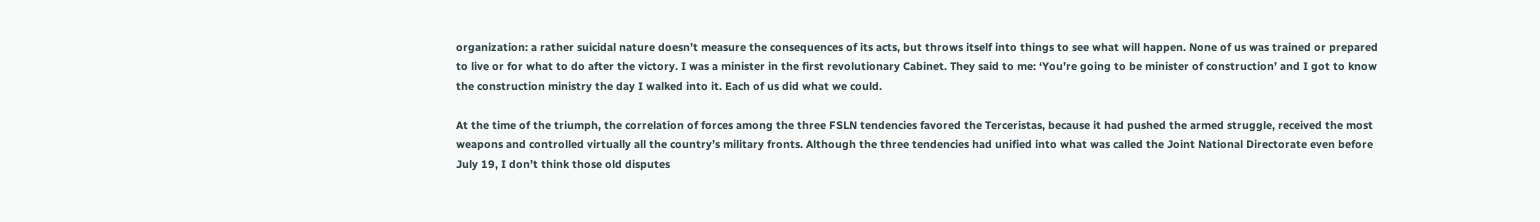organization: a rather suicidal nature doesn’t measure the consequences of its acts, but throws itself into things to see what will happen. None of us was trained or prepared to live or for what to do after the victory. I was a minister in the first revolutionary Cabinet. They said to me: ‘You’re going to be minister of construction’ and I got to know the construction ministry the day I walked into it. Each of us did what we could.

At the time of the triumph, the correlation of forces among the three FSLN tendencies favored the Terceristas, because it had pushed the armed struggle, received the most weapons and controlled virtually all the country’s military fronts. Although the three tendencies had unified into what was called the Joint National Directorate even before July 19, I don’t think those old disputes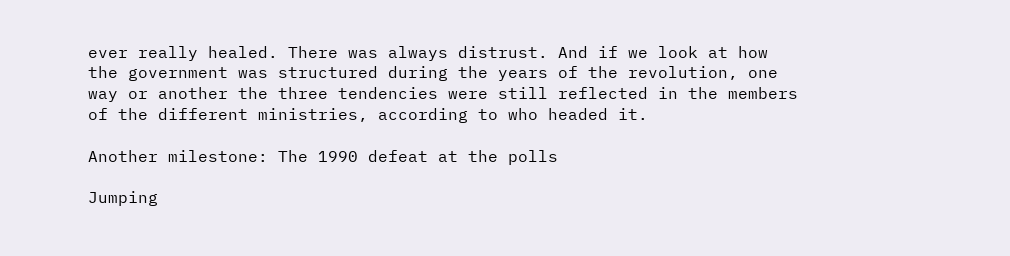ever really healed. There was always distrust. And if we look at how the government was structured during the years of the revolution, one way or another the three tendencies were still reflected in the members of the different ministries, according to who headed it.

Another milestone: The 1990 defeat at the polls

Jumping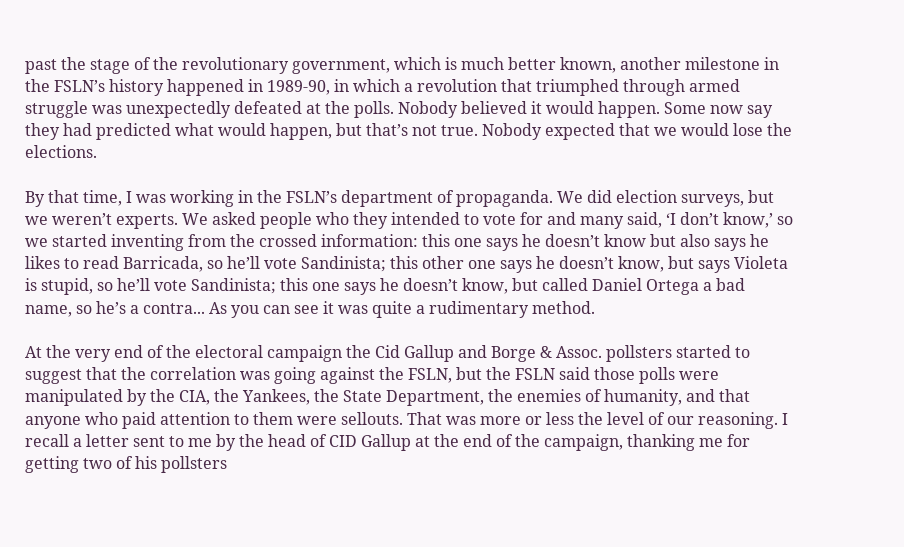past the stage of the revolutionary government, which is much better known, another milestone in the FSLN’s history happened in 1989-90, in which a revolution that triumphed through armed struggle was unexpectedly defeated at the polls. Nobody believed it would happen. Some now say they had predicted what would happen, but that’s not true. Nobody expected that we would lose the elections.

By that time, I was working in the FSLN’s department of propaganda. We did election surveys, but we weren’t experts. We asked people who they intended to vote for and many said, ‘I don’t know,’ so we started inventing from the crossed information: this one says he doesn’t know but also says he likes to read Barricada, so he’ll vote Sandinista; this other one says he doesn’t know, but says Violeta is stupid, so he’ll vote Sandinista; this one says he doesn’t know, but called Daniel Ortega a bad name, so he’s a contra... As you can see it was quite a rudimentary method.

At the very end of the electoral campaign the Cid Gallup and Borge & Assoc. pollsters started to suggest that the correlation was going against the FSLN, but the FSLN said those polls were manipulated by the CIA, the Yankees, the State Department, the enemies of humanity, and that anyone who paid attention to them were sellouts. That was more or less the level of our reasoning. I recall a letter sent to me by the head of CID Gallup at the end of the campaign, thanking me for getting two of his pollsters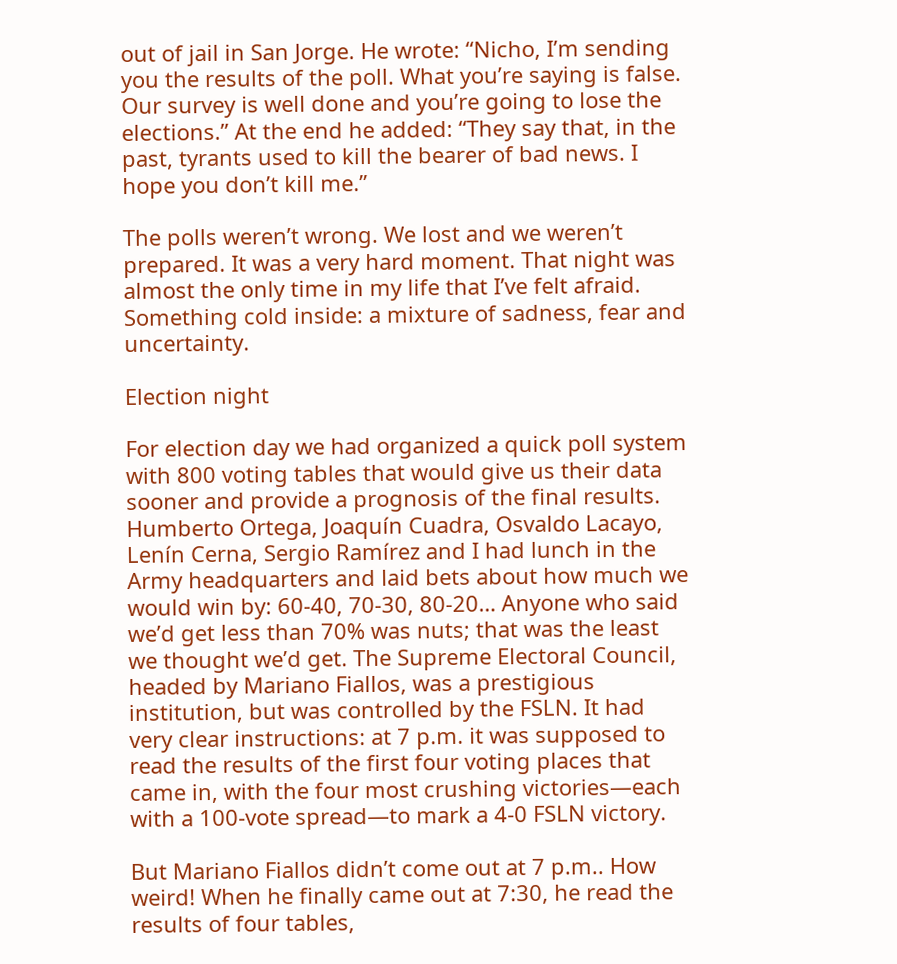out of jail in San Jorge. He wrote: “Nicho, I’m sending you the results of the poll. What you’re saying is false. Our survey is well done and you’re going to lose the elections.” At the end he added: “They say that, in the past, tyrants used to kill the bearer of bad news. I hope you don’t kill me.”

The polls weren’t wrong. We lost and we weren’t prepared. It was a very hard moment. That night was almost the only time in my life that I’ve felt afraid. Something cold inside: a mixture of sadness, fear and uncertainty.

Election night

For election day we had organized a quick poll system with 800 voting tables that would give us their data sooner and provide a prognosis of the final results. Humberto Ortega, Joaquín Cuadra, Osvaldo Lacayo, Lenín Cerna, Sergio Ramírez and I had lunch in the Army headquarters and laid bets about how much we would win by: 60-40, 70-30, 80-20… Anyone who said we’d get less than 70% was nuts; that was the least we thought we’d get. The Supreme Electoral Council, headed by Mariano Fiallos, was a prestigious institution, but was controlled by the FSLN. It had very clear instructions: at 7 p.m. it was supposed to read the results of the first four voting places that came in, with the four most crushing victories—each with a 100-vote spread—to mark a 4-0 FSLN victory.

But Mariano Fiallos didn’t come out at 7 p.m.. How weird! When he finally came out at 7:30, he read the results of four tables,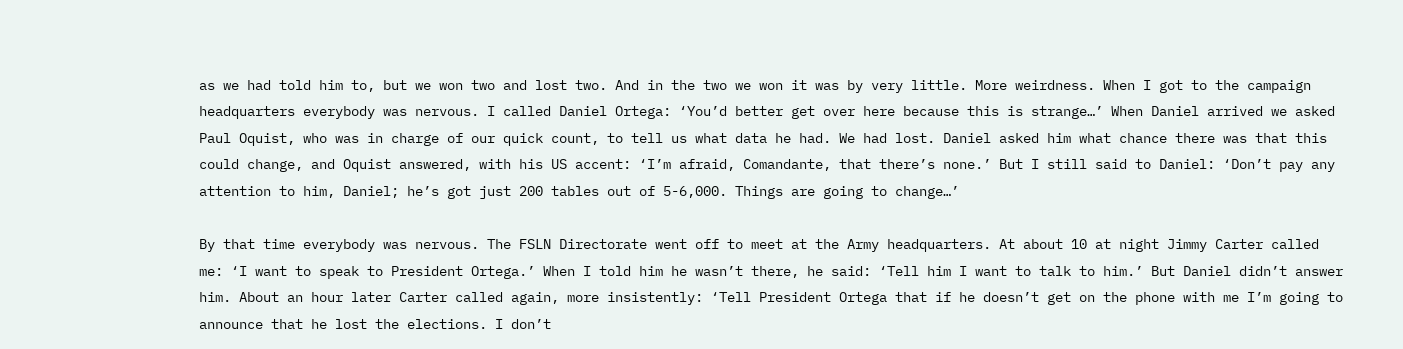as we had told him to, but we won two and lost two. And in the two we won it was by very little. More weirdness. When I got to the campaign headquarters everybody was nervous. I called Daniel Ortega: ‘You’d better get over here because this is strange…’ When Daniel arrived we asked Paul Oquist, who was in charge of our quick count, to tell us what data he had. We had lost. Daniel asked him what chance there was that this could change, and Oquist answered, with his US accent: ‘I’m afraid, Comandante, that there’s none.’ But I still said to Daniel: ‘Don’t pay any attention to him, Daniel; he’s got just 200 tables out of 5-6,000. Things are going to change…’

By that time everybody was nervous. The FSLN Directorate went off to meet at the Army headquarters. At about 10 at night Jimmy Carter called me: ‘I want to speak to President Ortega.’ When I told him he wasn’t there, he said: ‘Tell him I want to talk to him.’ But Daniel didn’t answer him. About an hour later Carter called again, more insistently: ‘Tell President Ortega that if he doesn’t get on the phone with me I’m going to announce that he lost the elections. I don’t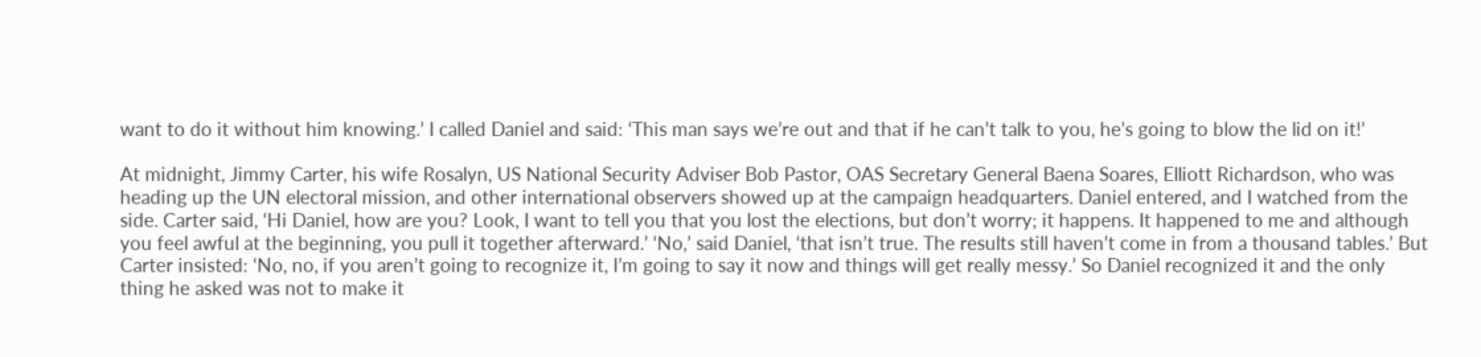want to do it without him knowing.’ I called Daniel and said: ‘This man says we’re out and that if he can’t talk to you, he’s going to blow the lid on it!’

At midnight, Jimmy Carter, his wife Rosalyn, US National Security Adviser Bob Pastor, OAS Secretary General Baena Soares, Elliott Richardson, who was heading up the UN electoral mission, and other international observers showed up at the campaign headquarters. Daniel entered, and I watched from the side. Carter said, ‘Hi Daniel, how are you? Look, I want to tell you that you lost the elections, but don’t worry; it happens. It happened to me and although you feel awful at the beginning, you pull it together afterward.’ ‘No,’ said Daniel, ‘that isn’t true. The results still haven’t come in from a thousand tables.’ But Carter insisted: ‘No, no, if you aren’t going to recognize it, I’m going to say it now and things will get really messy.’ So Daniel recognized it and the only thing he asked was not to make it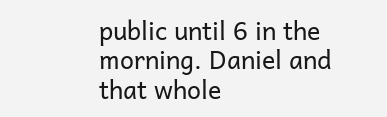public until 6 in the morning. Daniel and that whole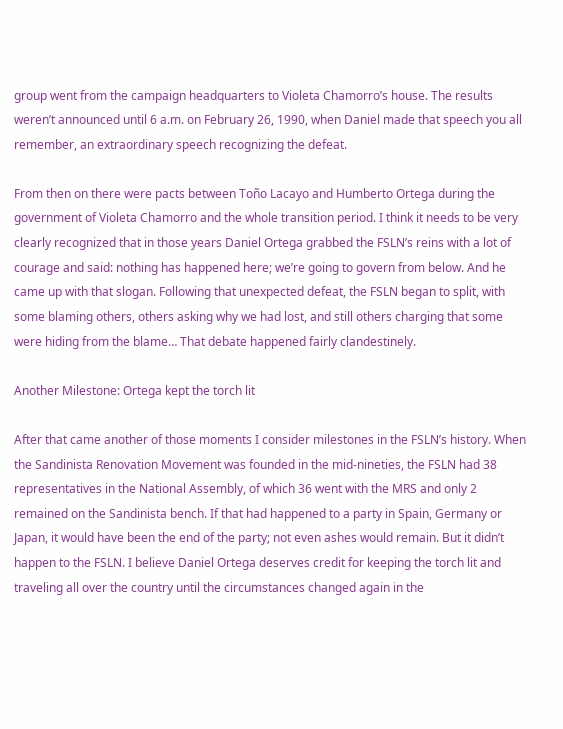group went from the campaign headquarters to Violeta Chamorro’s house. The results weren’t announced until 6 a.m. on February 26, 1990, when Daniel made that speech you all remember, an extraordinary speech recognizing the defeat.

From then on there were pacts between Toño Lacayo and Humberto Ortega during the government of Violeta Chamorro and the whole transition period. I think it needs to be very clearly recognized that in those years Daniel Ortega grabbed the FSLN’s reins with a lot of courage and said: nothing has happened here; we’re going to govern from below. And he came up with that slogan. Following that unexpected defeat, the FSLN began to split, with some blaming others, others asking why we had lost, and still others charging that some were hiding from the blame… That debate happened fairly clandestinely.

Another Milestone: Ortega kept the torch lit

After that came another of those moments I consider milestones in the FSLN’s history. When the Sandinista Renovation Movement was founded in the mid-nineties, the FSLN had 38 representatives in the National Assembly, of which 36 went with the MRS and only 2 remained on the Sandinista bench. If that had happened to a party in Spain, Germany or Japan, it would have been the end of the party; not even ashes would remain. But it didn’t happen to the FSLN. I believe Daniel Ortega deserves credit for keeping the torch lit and traveling all over the country until the circumstances changed again in the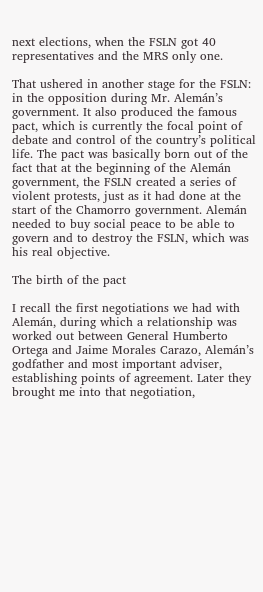next elections, when the FSLN got 40 representatives and the MRS only one.

That ushered in another stage for the FSLN: in the opposition during Mr. Alemán’s government. It also produced the famous pact, which is currently the focal point of debate and control of the country’s political life. The pact was basically born out of the fact that at the beginning of the Alemán government, the FSLN created a series of violent protests, just as it had done at the start of the Chamorro government. Alemán needed to buy social peace to be able to govern and to destroy the FSLN, which was his real objective.

The birth of the pact

I recall the first negotiations we had with Alemán, during which a relationship was worked out between General Humberto Ortega and Jaime Morales Carazo, Alemán’s godfather and most important adviser, establishing points of agreement. Later they brought me into that negotiation,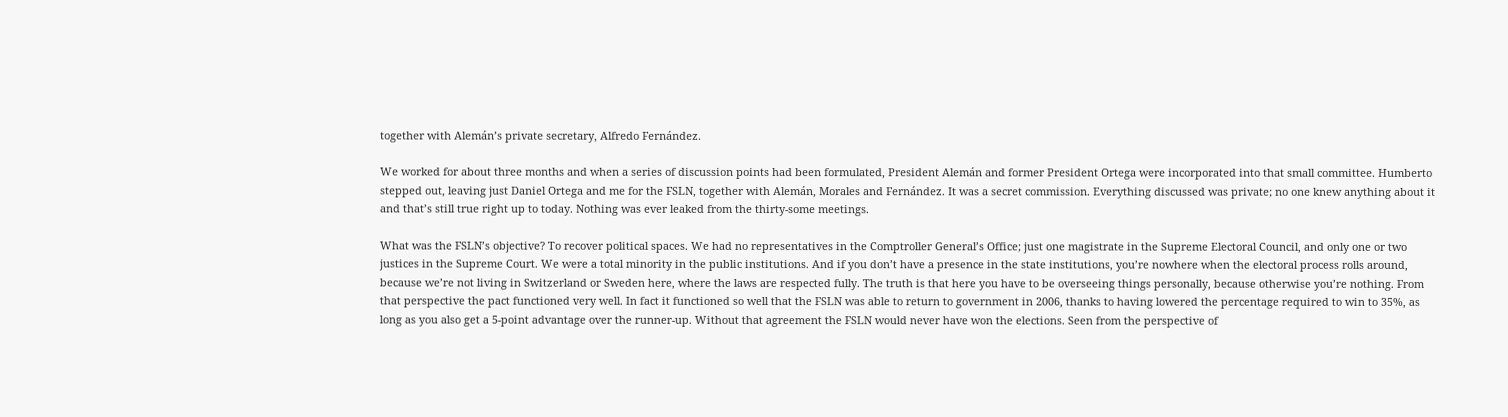together with Alemán’s private secretary, Alfredo Fernández.

We worked for about three months and when a series of discussion points had been formulated, President Alemán and former President Ortega were incorporated into that small committee. Humberto stepped out, leaving just Daniel Ortega and me for the FSLN, together with Alemán, Morales and Fernández. It was a secret commission. Everything discussed was private; no one knew anything about it and that’s still true right up to today. Nothing was ever leaked from the thirty-some meetings.

What was the FSLN’s objective? To recover political spaces. We had no representatives in the Comptroller General’s Office; just one magistrate in the Supreme Electoral Council, and only one or two justices in the Supreme Court. We were a total minority in the public institutions. And if you don’t have a presence in the state institutions, you’re nowhere when the electoral process rolls around, because we’re not living in Switzerland or Sweden here, where the laws are respected fully. The truth is that here you have to be overseeing things personally, because otherwise you’re nothing. From that perspective the pact functioned very well. In fact it functioned so well that the FSLN was able to return to government in 2006, thanks to having lowered the percentage required to win to 35%, as long as you also get a 5-point advantage over the runner-up. Without that agreement the FSLN would never have won the elections. Seen from the perspective of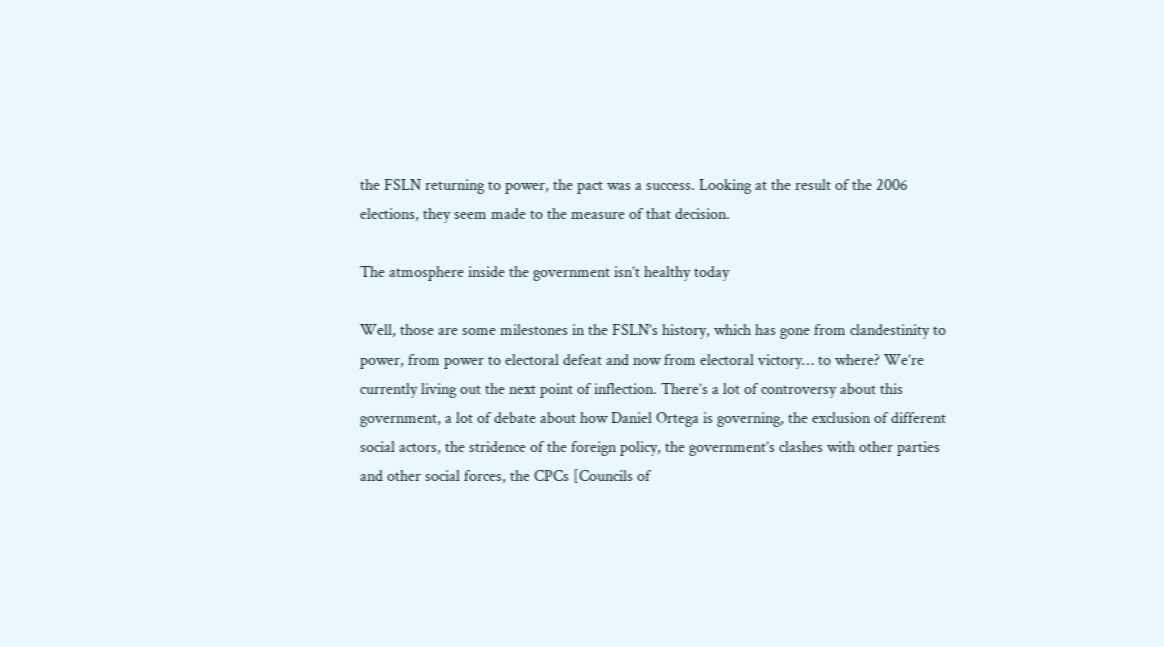the FSLN returning to power, the pact was a success. Looking at the result of the 2006 elections, they seem made to the measure of that decision.

The atmosphere inside the government isn’t healthy today

Well, those are some milestones in the FSLN’s history, which has gone from clandestinity to power, from power to electoral defeat and now from electoral victory… to where? We’re currently living out the next point of inflection. There’s a lot of controversy about this government, a lot of debate about how Daniel Ortega is governing, the exclusion of different social actors, the stridence of the foreign policy, the government’s clashes with other parties and other social forces, the CPCs [Councils of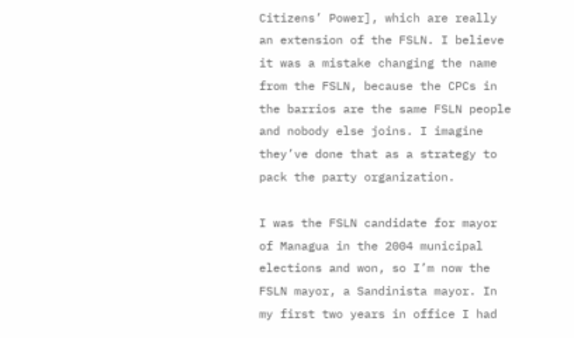Citizens’ Power], which are really an extension of the FSLN. I believe it was a mistake changing the name from the FSLN, because the CPCs in the barrios are the same FSLN people and nobody else joins. I imagine they’ve done that as a strategy to pack the party organization.

I was the FSLN candidate for mayor of Managua in the 2004 municipal elections and won, so I’m now the FSLN mayor, a Sandinista mayor. In my first two years in office I had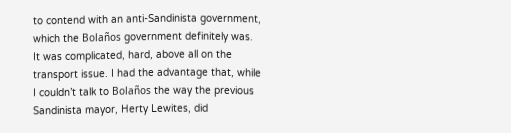to contend with an anti-Sandinista government, which the Bolaños government definitely was. It was complicated, hard, above all on the transport issue. I had the advantage that, while I couldn’t talk to Bolaños the way the previous Sandinista mayor, Herty Lewites, did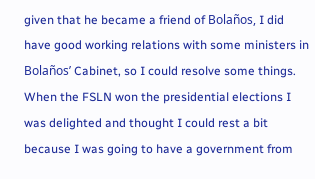given that he became a friend of Bolaños, I did have good working relations with some ministers in Bolaños’ Cabinet, so I could resolve some things. When the FSLN won the presidential elections I was delighted and thought I could rest a bit because I was going to have a government from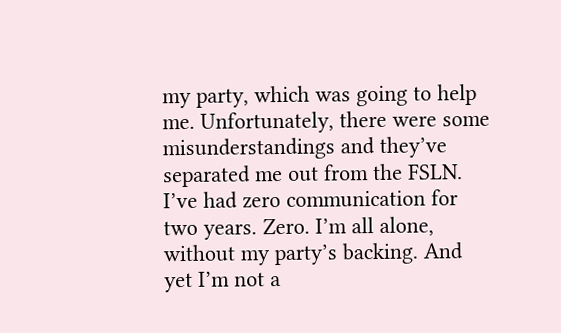my party, which was going to help me. Unfortunately, there were some misunderstandings and they’ve separated me out from the FSLN. I’ve had zero communication for two years. Zero. I’m all alone, without my party’s backing. And yet I’m not a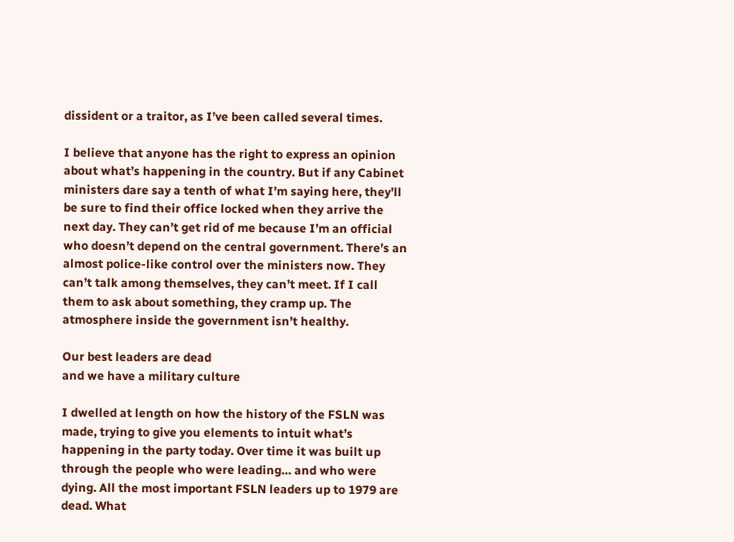dissident or a traitor, as I’ve been called several times.

I believe that anyone has the right to express an opinion about what’s happening in the country. But if any Cabinet ministers dare say a tenth of what I’m saying here, they’ll be sure to find their office locked when they arrive the next day. They can’t get rid of me because I’m an official who doesn’t depend on the central government. There’s an almost police-like control over the ministers now. They can’t talk among themselves, they can’t meet. If I call them to ask about something, they cramp up. The atmosphere inside the government isn’t healthy.

Our best leaders are dead
and we have a military culture

I dwelled at length on how the history of the FSLN was made, trying to give you elements to intuit what’s happening in the party today. Over time it was built up through the people who were leading… and who were dying. All the most important FSLN leaders up to 1979 are dead. What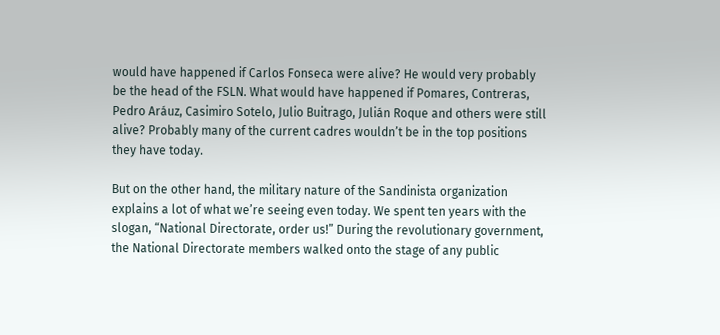would have happened if Carlos Fonseca were alive? He would very probably be the head of the FSLN. What would have happened if Pomares, Contreras, Pedro Aráuz, Casimiro Sotelo, Julio Buitrago, Julián Roque and others were still alive? Probably many of the current cadres wouldn’t be in the top positions they have today.

But on the other hand, the military nature of the Sandinista organization explains a lot of what we’re seeing even today. We spent ten years with the slogan, “National Directorate, order us!” During the revolutionary government, the National Directorate members walked onto the stage of any public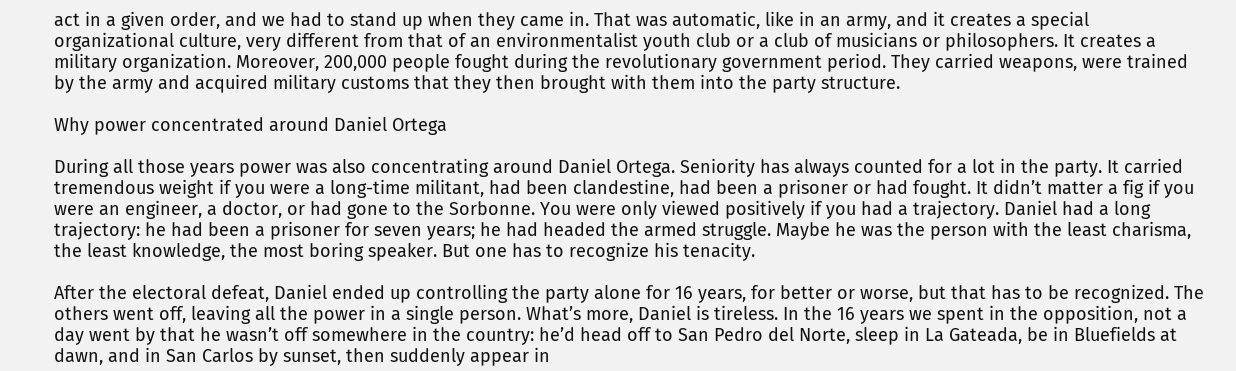act in a given order, and we had to stand up when they came in. That was automatic, like in an army, and it creates a special organizational culture, very different from that of an environmentalist youth club or a club of musicians or philosophers. It creates a military organization. Moreover, 200,000 people fought during the revolutionary government period. They carried weapons, were trained by the army and acquired military customs that they then brought with them into the party structure.

Why power concentrated around Daniel Ortega

During all those years power was also concentrating around Daniel Ortega. Seniority has always counted for a lot in the party. It carried tremendous weight if you were a long-time militant, had been clandestine, had been a prisoner or had fought. It didn’t matter a fig if you were an engineer, a doctor, or had gone to the Sorbonne. You were only viewed positively if you had a trajectory. Daniel had a long trajectory: he had been a prisoner for seven years; he had headed the armed struggle. Maybe he was the person with the least charisma, the least knowledge, the most boring speaker. But one has to recognize his tenacity.

After the electoral defeat, Daniel ended up controlling the party alone for 16 years, for better or worse, but that has to be recognized. The others went off, leaving all the power in a single person. What’s more, Daniel is tireless. In the 16 years we spent in the opposition, not a day went by that he wasn’t off somewhere in the country: he’d head off to San Pedro del Norte, sleep in La Gateada, be in Bluefields at dawn, and in San Carlos by sunset, then suddenly appear in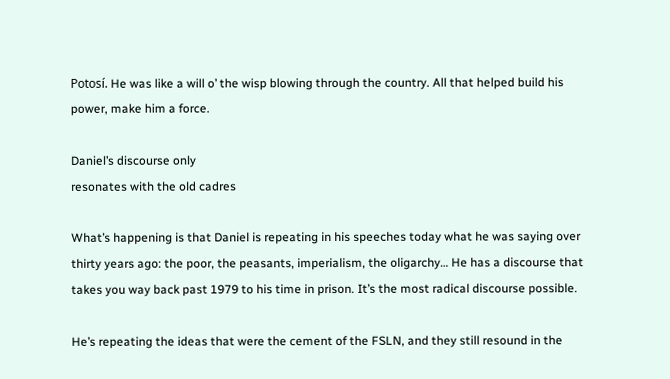Potosí. He was like a will o’ the wisp blowing through the country. All that helped build his power, make him a force.

Daniel’s discourse only
resonates with the old cadres

What’s happening is that Daniel is repeating in his speeches today what he was saying over thirty years ago: the poor, the peasants, imperialism, the oligarchy… He has a discourse that takes you way back past 1979 to his time in prison. It’s the most radical discourse possible.

He’s repeating the ideas that were the cement of the FSLN, and they still resound in the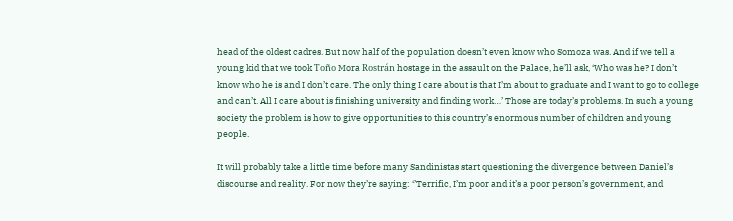head of the oldest cadres. But now half of the population doesn’t even know who Somoza was. And if we tell a young kid that we took Toño Mora Rostrán hostage in the assault on the Palace, he’ll ask, ‘Who was he? I don’t know who he is and I don’t care. The only thing I care about is that I’m about to graduate and I want to go to college and can’t. All I care about is finishing university and finding work…’ Those are today’s problems. In such a young society the problem is how to give opportunities to this country’s enormous number of children and young people.

It will probably take a little time before many Sandinistas start questioning the divergence between Daniel’s discourse and reality. For now they’re saying: ‘’Terrific, I’m poor and it’s a poor person’s government, and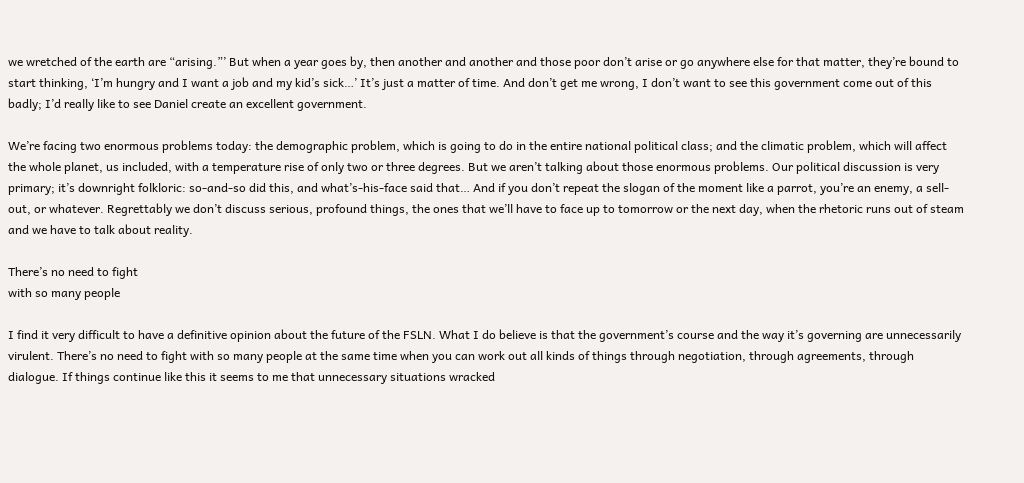we wretched of the earth are “arising.”’ But when a year goes by, then another and another and those poor don’t arise or go anywhere else for that matter, they’re bound to start thinking, ‘I’m hungry and I want a job and my kid’s sick…’ It’s just a matter of time. And don’t get me wrong, I don’t want to see this government come out of this badly; I’d really like to see Daniel create an excellent government.

We’re facing two enormous problems today: the demographic problem, which is going to do in the entire national political class; and the climatic problem, which will affect the whole planet, us included, with a temperature rise of only two or three degrees. But we aren’t talking about those enormous problems. Our political discussion is very primary; it’s downright folkloric: so-and-so did this, and what’s-his-face said that… And if you don’t repeat the slogan of the moment like a parrot, you’re an enemy, a sell-out, or whatever. Regrettably we don’t discuss serious, profound things, the ones that we’ll have to face up to tomorrow or the next day, when the rhetoric runs out of steam and we have to talk about reality.

There’s no need to fight
with so many people

I find it very difficult to have a definitive opinion about the future of the FSLN. What I do believe is that the government’s course and the way it’s governing are unnecessarily virulent. There’s no need to fight with so many people at the same time when you can work out all kinds of things through negotiation, through agreements, through dialogue. If things continue like this it seems to me that unnecessary situations wracked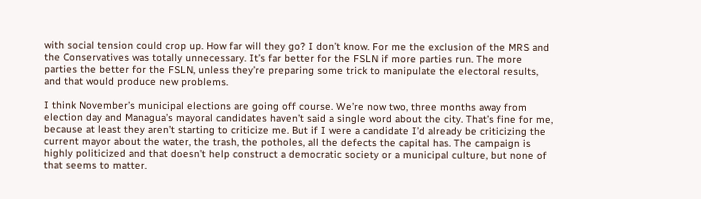with social tension could crop up. How far will they go? I don’t know. For me the exclusion of the MRS and the Conservatives was totally unnecessary. It’s far better for the FSLN if more parties run. The more parties the better for the FSLN, unless they’re preparing some trick to manipulate the electoral results, and that would produce new problems.

I think November’s municipal elections are going off course. We’re now two, three months away from election day and Managua’s mayoral candidates haven’t said a single word about the city. That’s fine for me, because at least they aren’t starting to criticize me. But if I were a candidate I’d already be criticizing the current mayor about the water, the trash, the potholes, all the defects the capital has. The campaign is highly politicized and that doesn’t help construct a democratic society or a municipal culture, but none of that seems to matter.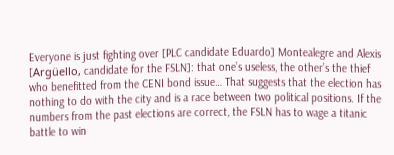Everyone is just fighting over [PLC candidate Eduardo] Montealegre and Alexis [Argüello, candidate for the FSLN]: that one’s useless, the other’s the thief who benefitted from the CENI bond issue… That suggests that the election has nothing to do with the city and is a race between two political positions. If the numbers from the past elections are correct, the FSLN has to wage a titanic battle to win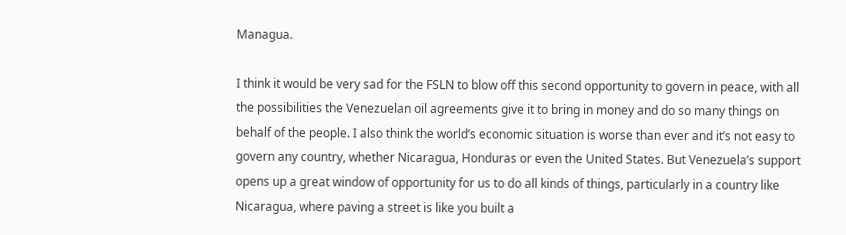Managua.

I think it would be very sad for the FSLN to blow off this second opportunity to govern in peace, with all the possibilities the Venezuelan oil agreements give it to bring in money and do so many things on behalf of the people. I also think the world’s economic situation is worse than ever and it’s not easy to govern any country, whether Nicaragua, Honduras or even the United States. But Venezuela’s support opens up a great window of opportunity for us to do all kinds of things, particularly in a country like Nicaragua, where paving a street is like you built a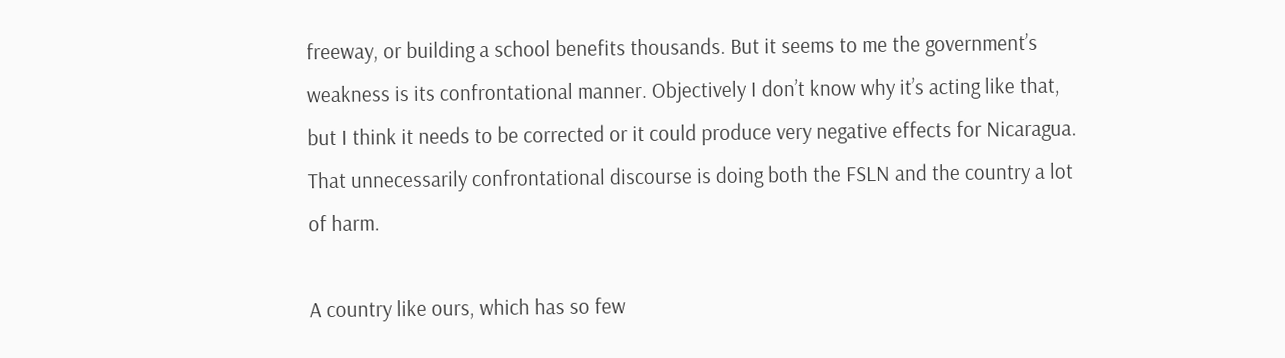freeway, or building a school benefits thousands. But it seems to me the government’s weakness is its confrontational manner. Objectively I don’t know why it’s acting like that, but I think it needs to be corrected or it could produce very negative effects for Nicaragua. That unnecessarily confrontational discourse is doing both the FSLN and the country a lot of harm.

A country like ours, which has so few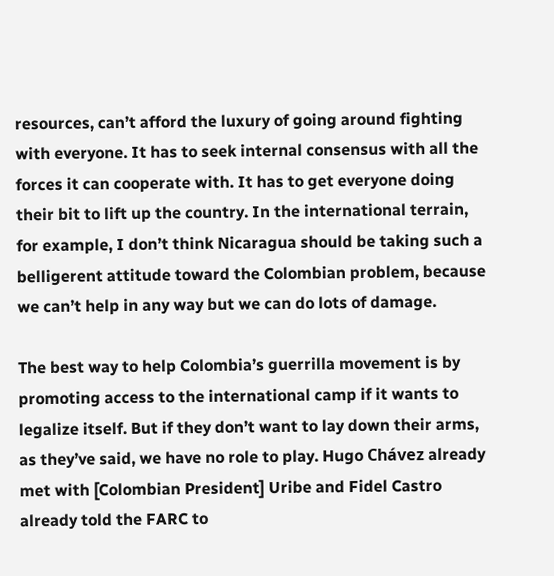resources, can’t afford the luxury of going around fighting with everyone. It has to seek internal consensus with all the forces it can cooperate with. It has to get everyone doing their bit to lift up the country. In the international terrain, for example, I don’t think Nicaragua should be taking such a belligerent attitude toward the Colombian problem, because we can’t help in any way but we can do lots of damage.

The best way to help Colombia’s guerrilla movement is by promoting access to the international camp if it wants to legalize itself. But if they don’t want to lay down their arms, as they’ve said, we have no role to play. Hugo Chávez already met with [Colombian President] Uribe and Fidel Castro already told the FARC to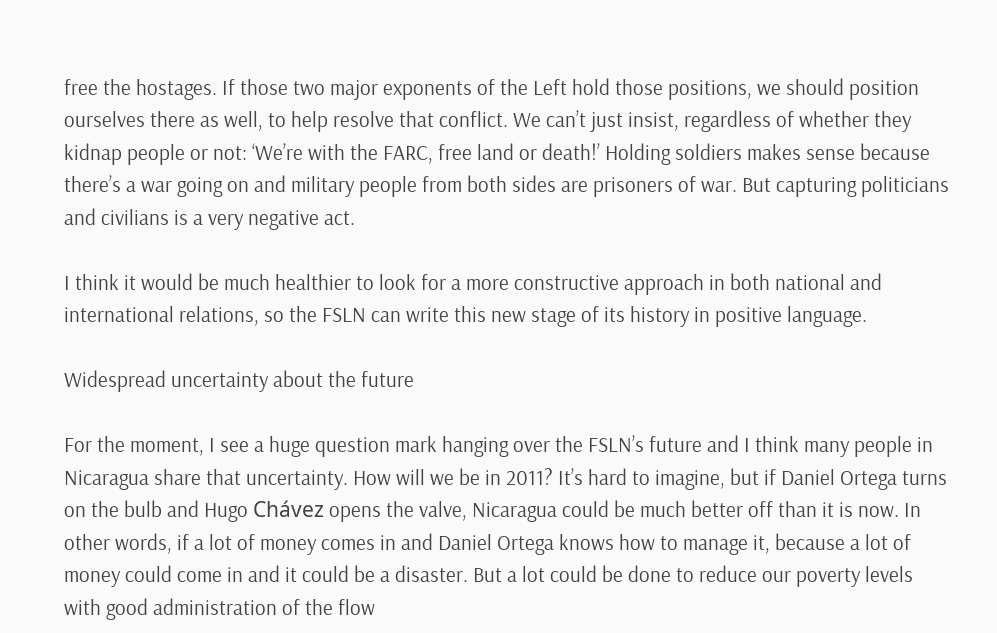free the hostages. If those two major exponents of the Left hold those positions, we should position ourselves there as well, to help resolve that conflict. We can’t just insist, regardless of whether they kidnap people or not: ‘We’re with the FARC, free land or death!’ Holding soldiers makes sense because there’s a war going on and military people from both sides are prisoners of war. But capturing politicians and civilians is a very negative act.

I think it would be much healthier to look for a more constructive approach in both national and international relations, so the FSLN can write this new stage of its history in positive language.

Widespread uncertainty about the future

For the moment, I see a huge question mark hanging over the FSLN’s future and I think many people in Nicaragua share that uncertainty. How will we be in 2011? It’s hard to imagine, but if Daniel Ortega turns on the bulb and Hugo Chávez opens the valve, Nicaragua could be much better off than it is now. In other words, if a lot of money comes in and Daniel Ortega knows how to manage it, because a lot of money could come in and it could be a disaster. But a lot could be done to reduce our poverty levels with good administration of the flow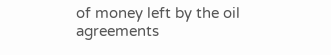of money left by the oil agreements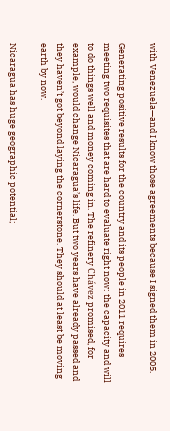with Venezuela—and I know those agreements because I signed them in 2005.

Generating positive results for the country and its people in 2011 requires meeting two requisites that are hard to evaluate right now: the capacity and will to do things well and money coming in. The refinery Chávez promised, for example, would change Nicaragua’s life. But two years have already passed and they haven’t got beyond laying the cornerstone. They should at least be moving earth by now.

Nicaragua has huge geographic potential;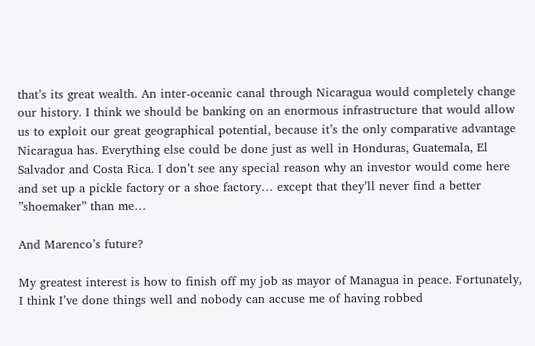that’s its great wealth. An inter-oceanic canal through Nicaragua would completely change our history. I think we should be banking on an enormous infrastructure that would allow us to exploit our great geographical potential, because it’s the only comparative advantage Nicaragua has. Everything else could be done just as well in Honduras, Guatemala, El Salvador and Costa Rica. I don’t see any special reason why an investor would come here and set up a pickle factory or a shoe factory… except that they’ll never find a better ”shoemaker” than me…

And Marenco’s future?

My greatest interest is how to finish off my job as mayor of Managua in peace. Fortunately, I think I’ve done things well and nobody can accuse me of having robbed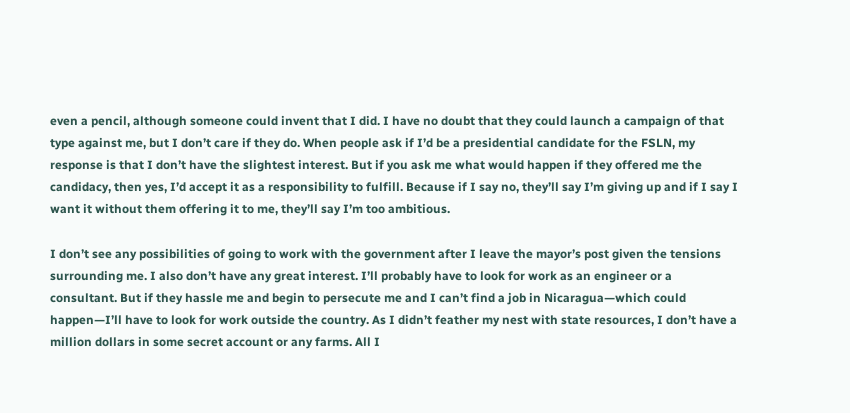even a pencil, although someone could invent that I did. I have no doubt that they could launch a campaign of that type against me, but I don’t care if they do. When people ask if I’d be a presidential candidate for the FSLN, my response is that I don’t have the slightest interest. But if you ask me what would happen if they offered me the candidacy, then yes, I’d accept it as a responsibility to fulfill. Because if I say no, they’ll say I’m giving up and if I say I want it without them offering it to me, they’ll say I’m too ambitious.

I don’t see any possibilities of going to work with the government after I leave the mayor’s post given the tensions surrounding me. I also don’t have any great interest. I’ll probably have to look for work as an engineer or a consultant. But if they hassle me and begin to persecute me and I can’t find a job in Nicaragua—which could happen—I’ll have to look for work outside the country. As I didn’t feather my nest with state resources, I don’t have a million dollars in some secret account or any farms. All I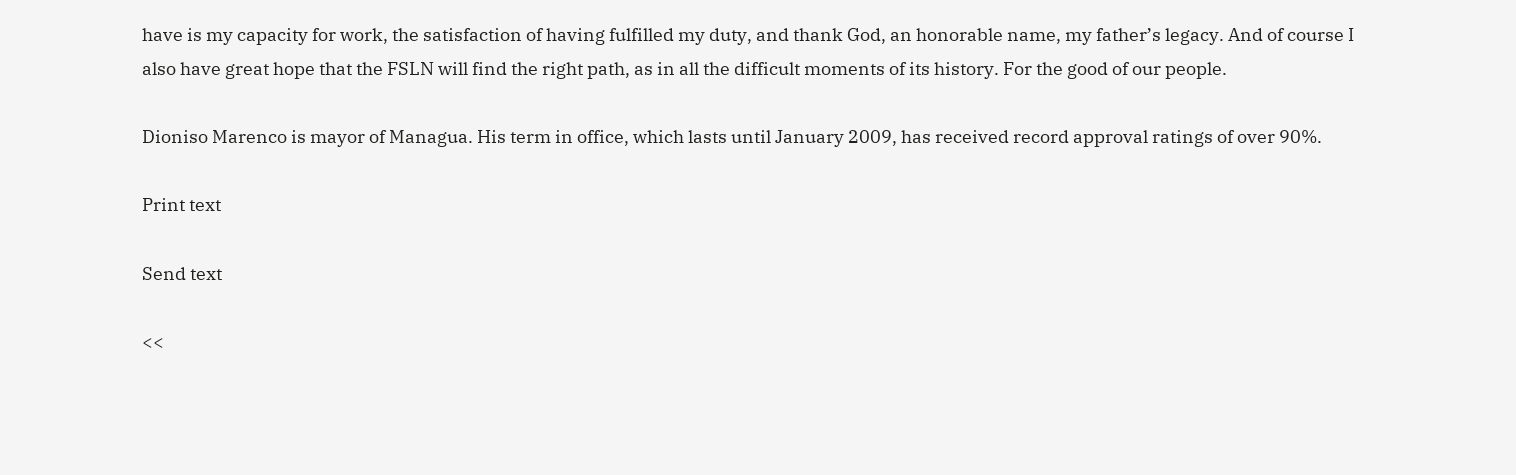have is my capacity for work, the satisfaction of having fulfilled my duty, and thank God, an honorable name, my father’s legacy. And of course I also have great hope that the FSLN will find the right path, as in all the difficult moments of its history. For the good of our people.

Dioniso Marenco is mayor of Managua. His term in office, which lasts until January 2009, has received record approval ratings of over 90%.

Print text

Send text

<<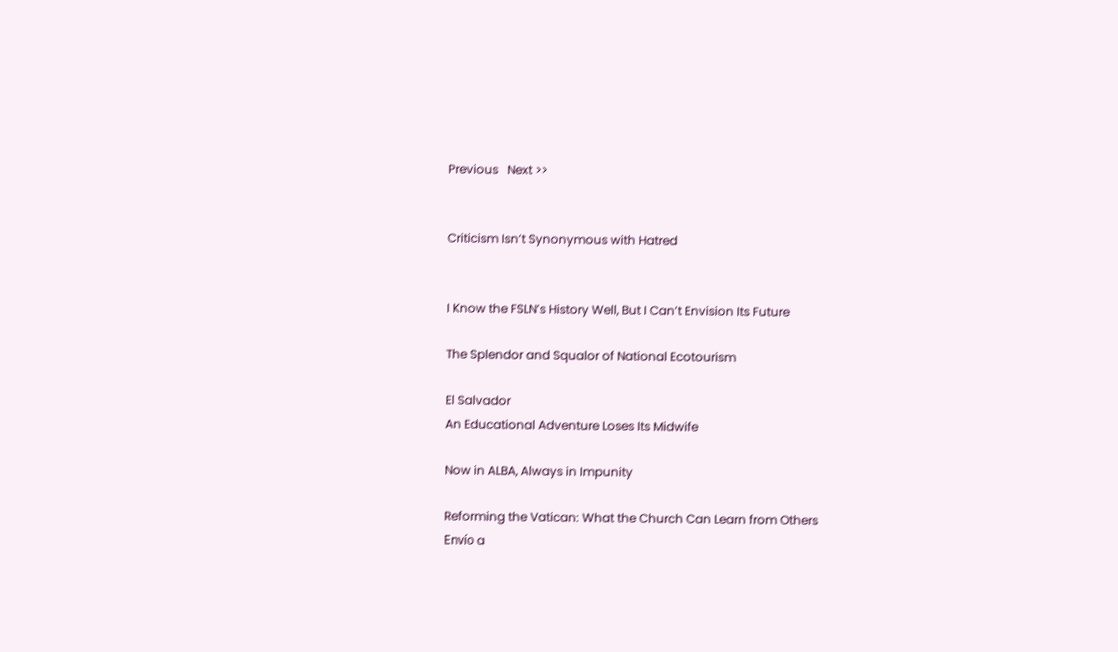Previous   Next >>


Criticism Isn’t Synonymous with Hatred


I Know the FSLN’s History Well, But I Can’t Envision Its Future

The Splendor and Squalor of National Ecotourism

El Salvador
An Educational Adventure Loses Its Midwife

Now in ALBA, Always in Impunity

Reforming the Vatican: What the Church Can Learn from Others
Envío a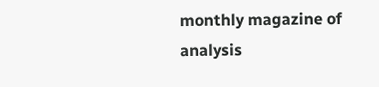monthly magazine of analysis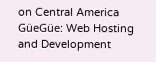on Central America
GüeGüe: Web Hosting and Development